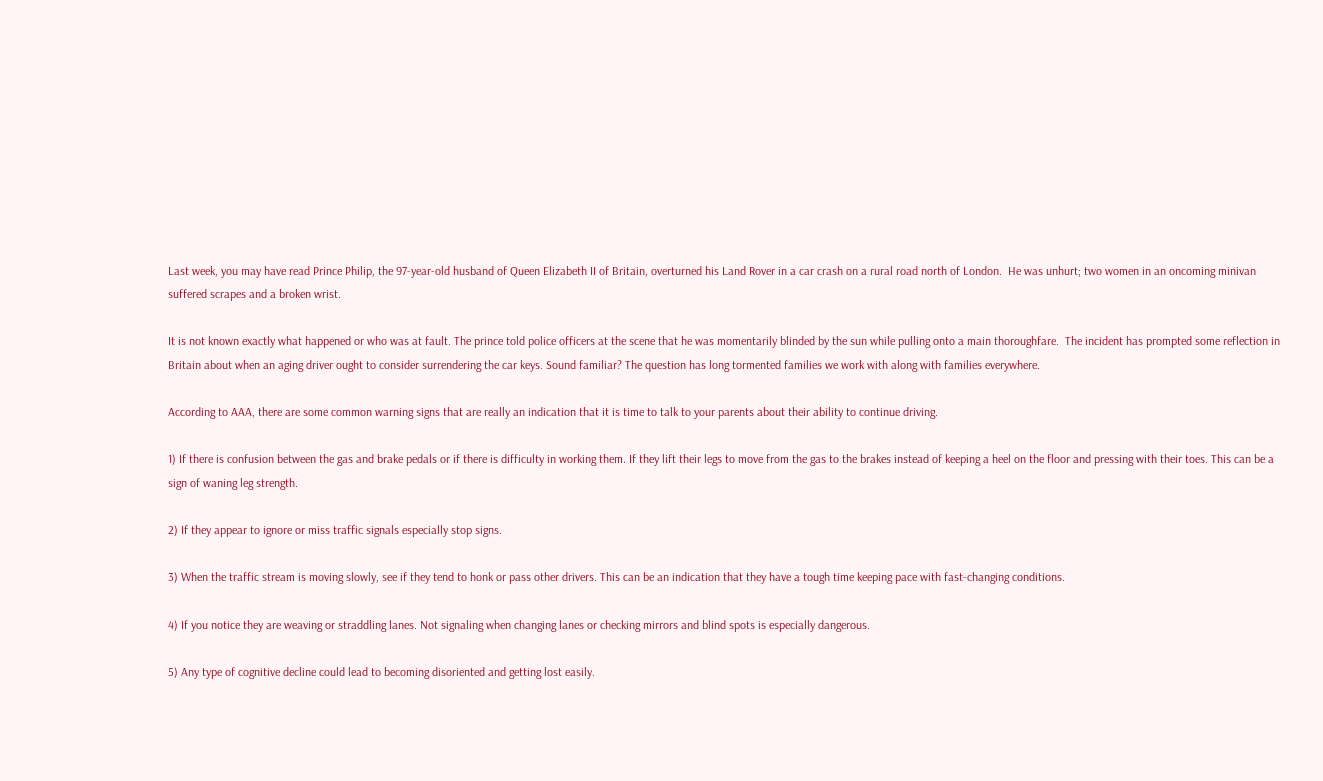Last week, you may have read Prince Philip, the 97-year-old husband of Queen Elizabeth II of Britain, overturned his Land Rover in a car crash on a rural road north of London.  He was unhurt; two women in an oncoming minivan suffered scrapes and a broken wrist.

It is not known exactly what happened or who was at fault. The prince told police officers at the scene that he was momentarily blinded by the sun while pulling onto a main thoroughfare.  The incident has prompted some reflection in Britain about when an aging driver ought to consider surrendering the car keys. Sound familiar? The question has long tormented families we work with along with families everywhere.

According to AAA, there are some common warning signs that are really an indication that it is time to talk to your parents about their ability to continue driving.

1) If there is confusion between the gas and brake pedals or if there is difficulty in working them. If they lift their legs to move from the gas to the brakes instead of keeping a heel on the floor and pressing with their toes. This can be a sign of waning leg strength.

2) If they appear to ignore or miss traffic signals especially stop signs.

3) When the traffic stream is moving slowly, see if they tend to honk or pass other drivers. This can be an indication that they have a tough time keeping pace with fast-changing conditions.

4) If you notice they are weaving or straddling lanes. Not signaling when changing lanes or checking mirrors and blind spots is especially dangerous.

5) Any type of cognitive decline could lead to becoming disoriented and getting lost easily.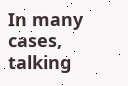In many cases, talking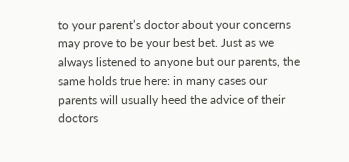to your parent’s doctor about your concerns may prove to be your best bet. Just as we always listened to anyone but our parents, the same holds true here: in many cases our parents will usually heed the advice of their doctors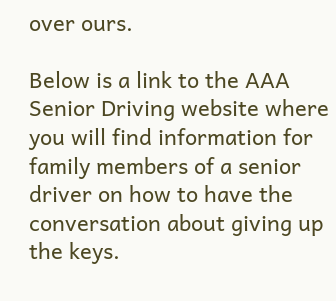over ours.

Below is a link to the AAA Senior Driving website where you will find information for family members of a senior driver on how to have the conversation about giving up the keys.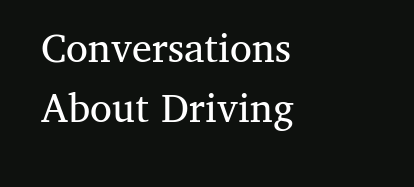Conversations About Driving